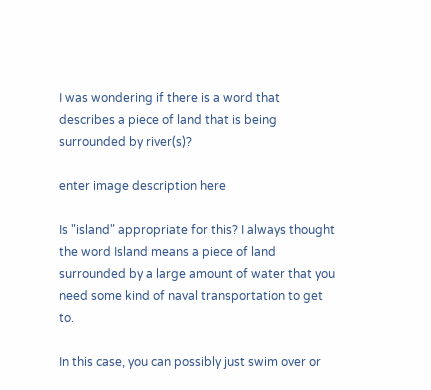I was wondering if there is a word that describes a piece of land that is being surrounded by river(s)?

enter image description here

Is "island" appropriate for this? I always thought the word Island means a piece of land surrounded by a large amount of water that you need some kind of naval transportation to get to.

In this case, you can possibly just swim over or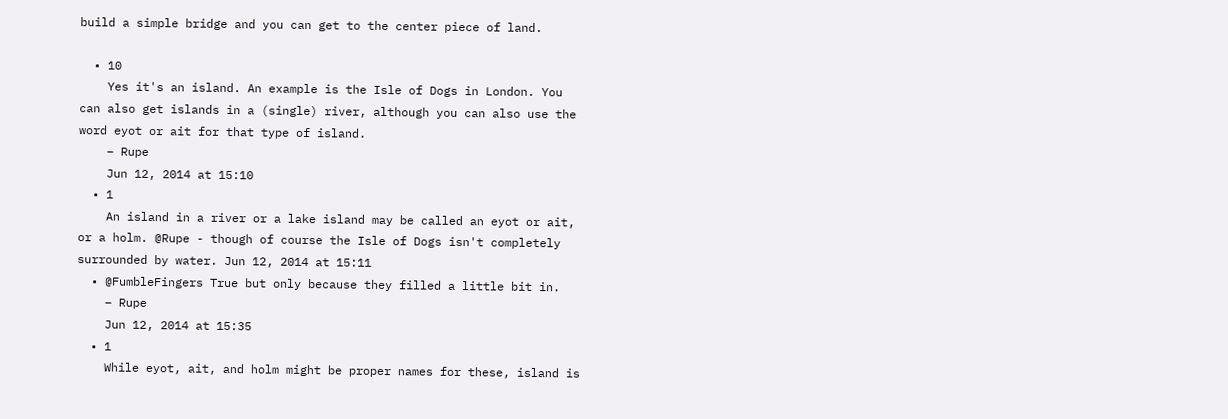build a simple bridge and you can get to the center piece of land.

  • 10
    Yes it's an island. An example is the Isle of Dogs in London. You can also get islands in a (single) river, although you can also use the word eyot or ait for that type of island.
    – Rupe
    Jun 12, 2014 at 15:10
  • 1
    An island in a river or a lake island may be called an eyot or ait, or a holm. @Rupe - though of course the Isle of Dogs isn't completely surrounded by water. Jun 12, 2014 at 15:11
  • @FumbleFingers True but only because they filled a little bit in.
    – Rupe
    Jun 12, 2014 at 15:35
  • 1
    While eyot, ait, and holm might be proper names for these, island is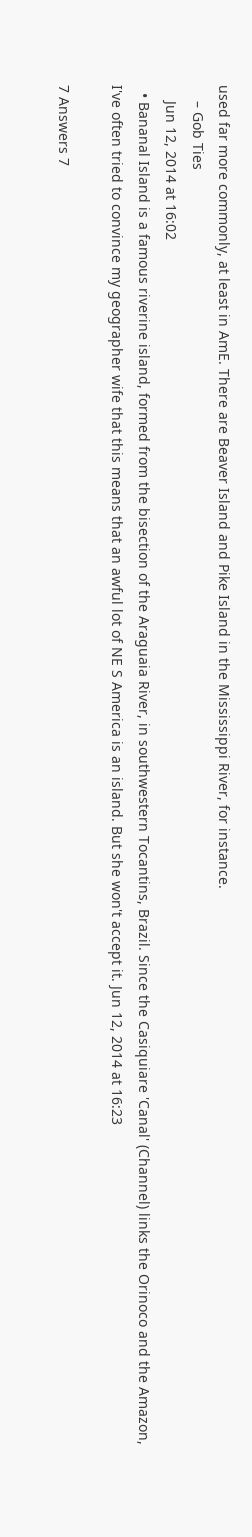used far more commonly, at least in AmE. There are Beaver Island and Pike Island in the Mississippi River, for instance.
    – Gob Ties
    Jun 12, 2014 at 16:02
  • Bananal Island is a famous riverine island, formed from the bisection of the Araguaia River, in southwestern Tocantins, Brazil. Since the Casiquiare 'Canal' (Channel) links the Orinoco and the Amazon, I've often tried to convince my geographer wife that this means that an awful lot of NE S America is an island. But she won't accept it. Jun 12, 2014 at 16:23

7 Answers 7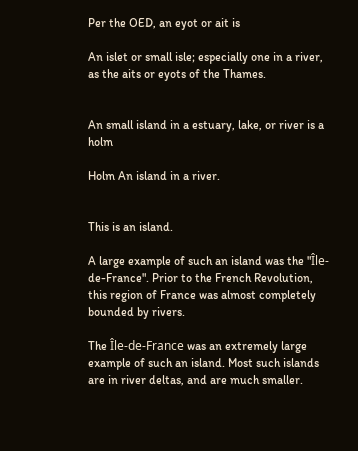Per the OED, an eyot or ait is

An islet or small isle; especially one in a river, as the aits or eyots of the Thames.


An small island in a estuary, lake, or river is a holm

Holm An island in a river.


This is an island.

A large example of such an island was the "Île-de-France". Prior to the French Revolution, this region of France was almost completely bounded by rivers.

The Île-de-France was an extremely large example of such an island. Most such islands are in river deltas, and are much smaller.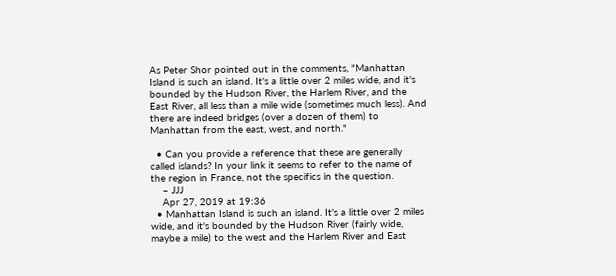As Peter Shor pointed out in the comments, "Manhattan Island is such an island. It's a little over 2 miles wide, and it's bounded by the Hudson River, the Harlem River, and the East River, all less than a mile wide (sometimes much less). And there are indeed bridges (over a dozen of them) to Manhattan from the east, west, and north."

  • Can you provide a reference that these are generally called islands? In your link it seems to refer to the name of the region in France, not the specifics in the question.
    – JJJ
    Apr 27, 2019 at 19:36
  • Manhattan Island is such an island. It's a little over 2 miles wide, and it's bounded by the Hudson River (fairly wide, maybe a mile) to the west and the Harlem River and East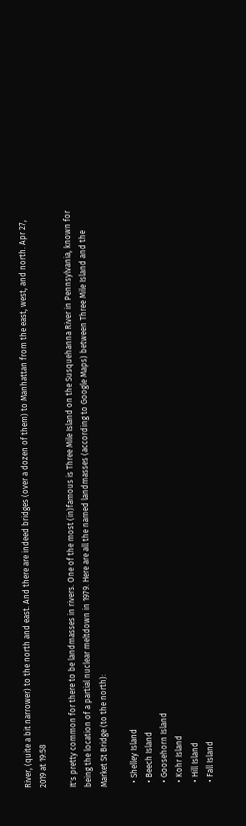River, (quite a bit narrower) to the north and east. And there are indeed bridges (over a dozen of them) to Manhattan from the east, west, and north. Apr 27, 2019 at 19:58

It's pretty common for there to be landmasses in rivers. One of the most (in)famous is Three Mile Island on the Susquehanna River in Pennsylvania, known for being the location of a partial nuclear meltdown in 1979. Here are all the named landmasses (according to Google Maps) between Three Mile Island and the Market St Bridge (to the north):

  • Shelley Island
  • Beech Island
  • Goosehorn Island
  • Kohr Island
  • Hill Island
  • Fall Island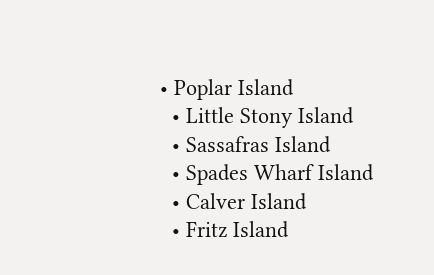• Poplar Island
  • Little Stony Island
  • Sassafras Island
  • Spades Wharf Island
  • Calver Island
  • Fritz Island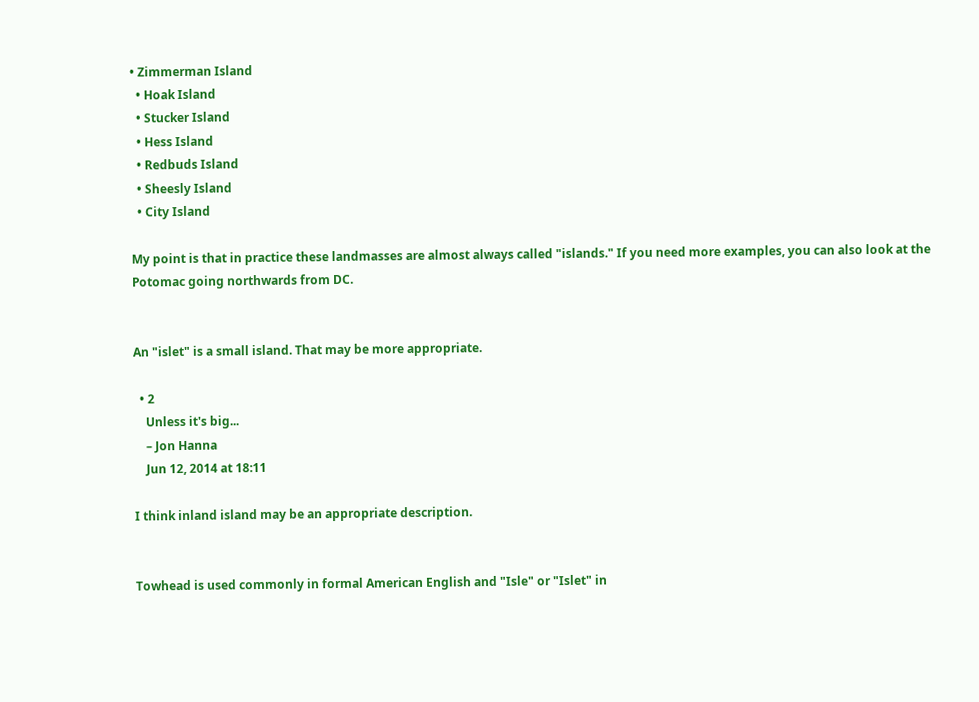• Zimmerman Island
  • Hoak Island
  • Stucker Island
  • Hess Island
  • Redbuds Island
  • Sheesly Island
  • City Island

My point is that in practice these landmasses are almost always called "islands." If you need more examples, you can also look at the Potomac going northwards from DC.


An "islet" is a small island. That may be more appropriate.

  • 2
    Unless it's big...
    – Jon Hanna
    Jun 12, 2014 at 18:11

I think inland island may be an appropriate description.


Towhead is used commonly in formal American English and "Isle" or "Islet" in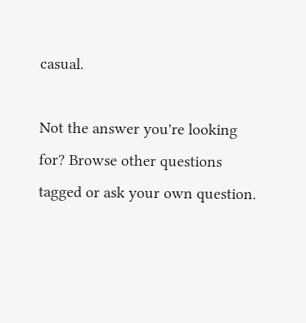casual.

Not the answer you're looking for? Browse other questions tagged or ask your own question.